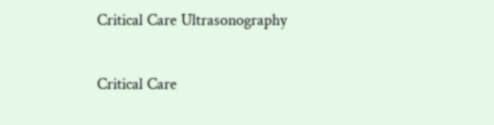Critical Care Ultrasonography

Critical Care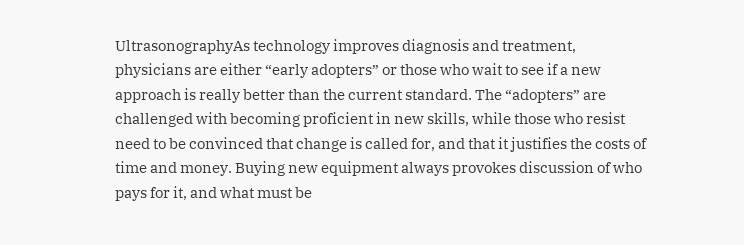UltrasonographyAs technology improves diagnosis and treatment, physicians are either “early adopters” or those who wait to see if a new approach is really better than the current standard. The “adopters” are challenged with becoming proficient in new skills, while those who resist need to be convinced that change is called for, and that it justifies the costs of time and money. Buying new equipment always provokes discussion of who pays for it, and what must be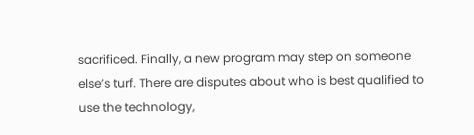sacrificed. Finally, a new program may step on someone else’s turf. There are disputes about who is best qualified to use the technology,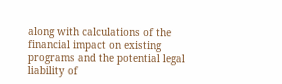along with calculations of the financial impact on existing programs and the potential legal liability of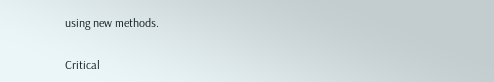using new methods.

Critical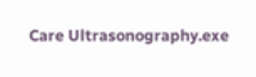Care Ultrasonography.exe